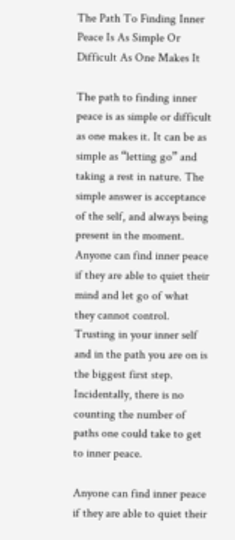The Path To Finding Inner Peace Is As Simple Or Difficult As One Makes It

The path to finding inner peace is as simple or difficult as one makes it. It can be as simple as “letting go” and taking a rest in nature. The simple answer is acceptance of the self, and always being present in the moment. Anyone can find inner peace if they are able to quiet their mind and let go of what they cannot control. Trusting in your inner self and in the path you are on is the biggest first step. Incidentally, there is no counting the number of paths one could take to get to inner peace.

Anyone can find inner peace if they are able to quiet their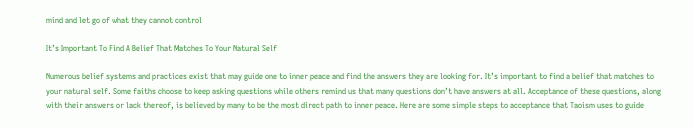mind and let go of what they cannot control

It’s Important To Find A Belief That Matches To Your Natural Self

Numerous belief systems and practices exist that may guide one to inner peace and find the answers they are looking for. It’s important to find a belief that matches to your natural self. Some faiths choose to keep asking questions while others remind us that many questions don’t have answers at all. Acceptance of these questions, along with their answers or lack thereof, is believed by many to be the most direct path to inner peace. Here are some simple steps to acceptance that Taoism uses to guide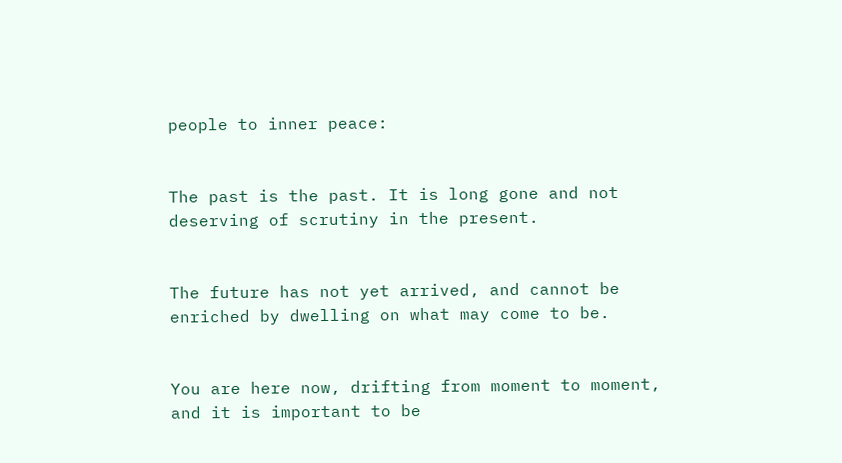people to inner peace:


The past is the past. It is long gone and not deserving of scrutiny in the present.


The future has not yet arrived, and cannot be enriched by dwelling on what may come to be.


You are here now, drifting from moment to moment, and it is important to be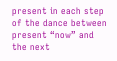present in each step of the dance between present “now” and the next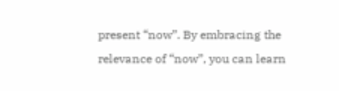present “now”. By embracing the relevance of “now”, you can learn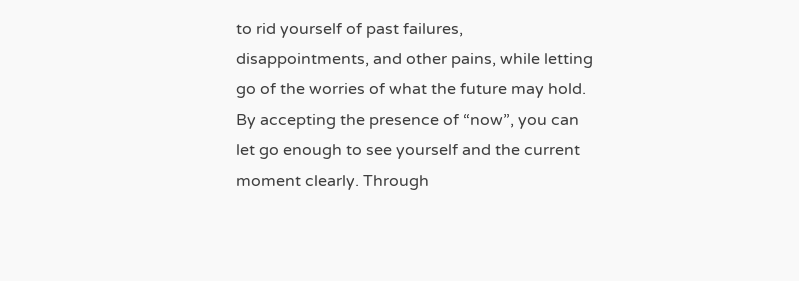to rid yourself of past failures, disappointments, and other pains, while letting go of the worries of what the future may hold.
By accepting the presence of “now”, you can let go enough to see yourself and the current moment clearly. Through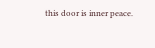this door is inner peace.